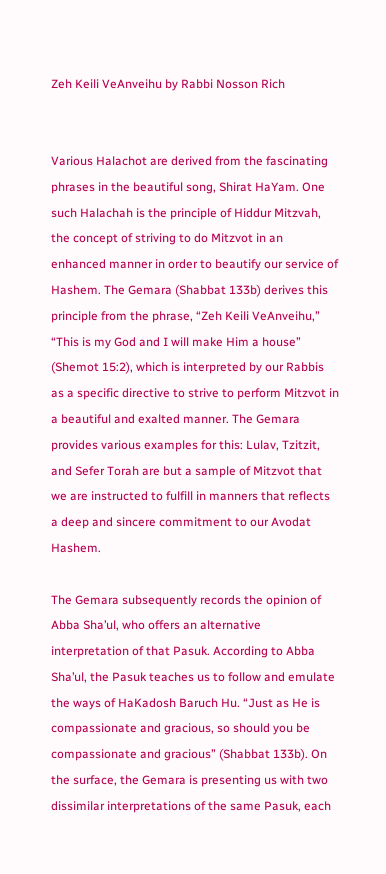Zeh Keili VeAnveihu by Rabbi Nosson Rich


Various Halachot are derived from the fascinating phrases in the beautiful song, Shirat HaYam. One such Halachah is the principle of Hiddur Mitzvah, the concept of striving to do Mitzvot in an enhanced manner in order to beautify our service of Hashem. The Gemara (Shabbat 133b) derives this principle from the phrase, “Zeh Keili VeAnveihu,” “This is my God and I will make Him a house” (Shemot 15:2), which is interpreted by our Rabbis as a specific directive to strive to perform Mitzvot in a beautiful and exalted manner. The Gemara provides various examples for this: Lulav, Tzitzit, and Sefer Torah are but a sample of Mitzvot that we are instructed to fulfill in manners that reflects a deep and sincere commitment to our Avodat Hashem.

The Gemara subsequently records the opinion of Abba Sha’ul, who offers an alternative interpretation of that Pasuk. According to Abba Sha’ul, the Pasuk teaches us to follow and emulate the ways of HaKadosh Baruch Hu. “Just as He is compassionate and gracious, so should you be compassionate and gracious” (Shabbat 133b). On the surface, the Gemara is presenting us with two dissimilar interpretations of the same Pasuk, each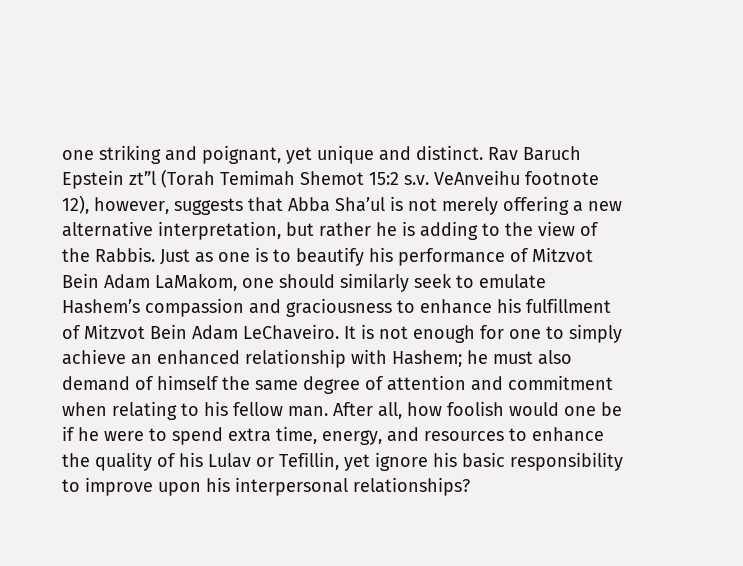one striking and poignant, yet unique and distinct. Rav Baruch Epstein zt”l (Torah Temimah Shemot 15:2 s.v. VeAnveihu footnote 12), however, suggests that Abba Sha’ul is not merely offering a new alternative interpretation, but rather he is adding to the view of the Rabbis. Just as one is to beautify his performance of Mitzvot Bein Adam LaMakom, one should similarly seek to emulate Hashem’s compassion and graciousness to enhance his fulfillment of Mitzvot Bein Adam LeChaveiro. It is not enough for one to simply achieve an enhanced relationship with Hashem; he must also demand of himself the same degree of attention and commitment when relating to his fellow man. After all, how foolish would one be if he were to spend extra time, energy, and resources to enhance the quality of his Lulav or Tefillin, yet ignore his basic responsibility to improve upon his interpersonal relationships?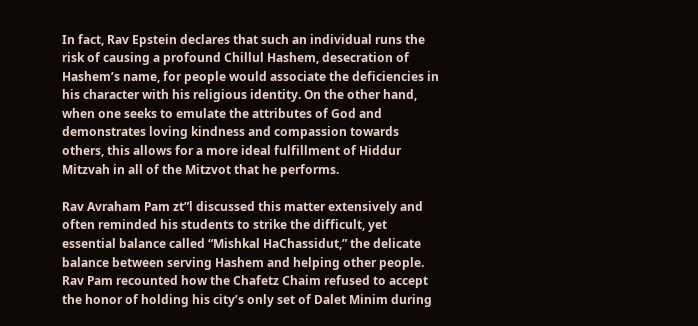In fact, Rav Epstein declares that such an individual runs the risk of causing a profound Chillul Hashem, desecration of Hashem’s name, for people would associate the deficiencies in his character with his religious identity. On the other hand, when one seeks to emulate the attributes of God and demonstrates loving kindness and compassion towards others, this allows for a more ideal fulfillment of Hiddur Mitzvah in all of the Mitzvot that he performs.

Rav Avraham Pam zt”l discussed this matter extensively and often reminded his students to strike the difficult, yet essential balance called “Mishkal HaChassidut,” the delicate balance between serving Hashem and helping other people. Rav Pam recounted how the Chafetz Chaim refused to accept the honor of holding his city’s only set of Dalet Minim during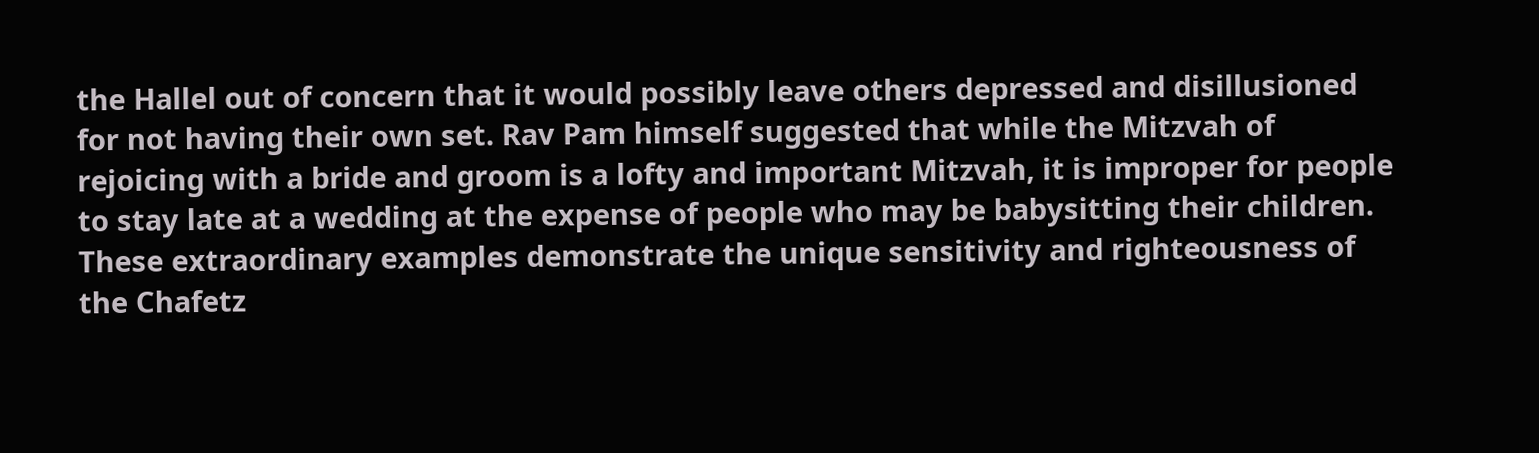the Hallel out of concern that it would possibly leave others depressed and disillusioned for not having their own set. Rav Pam himself suggested that while the Mitzvah of rejoicing with a bride and groom is a lofty and important Mitzvah, it is improper for people to stay late at a wedding at the expense of people who may be babysitting their children. These extraordinary examples demonstrate the unique sensitivity and righteousness of the Chafetz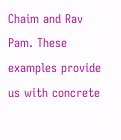Chaim and Rav Pam. These examples provide us with concrete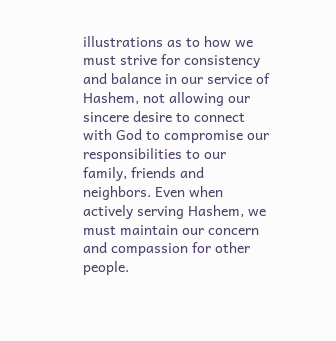illustrations as to how we must strive for consistency and balance in our service of Hashem, not allowing our sincere desire to connect with God to compromise our responsibilities to our family, friends and neighbors. Even when actively serving Hashem, we must maintain our concern and compassion for other people.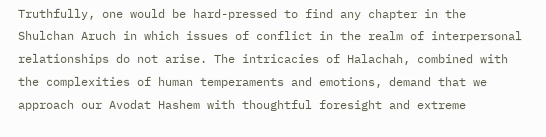Truthfully, one would be hard-pressed to find any chapter in the Shulchan Aruch in which issues of conflict in the realm of interpersonal relationships do not arise. The intricacies of Halachah, combined with the complexities of human temperaments and emotions, demand that we approach our Avodat Hashem with thoughtful foresight and extreme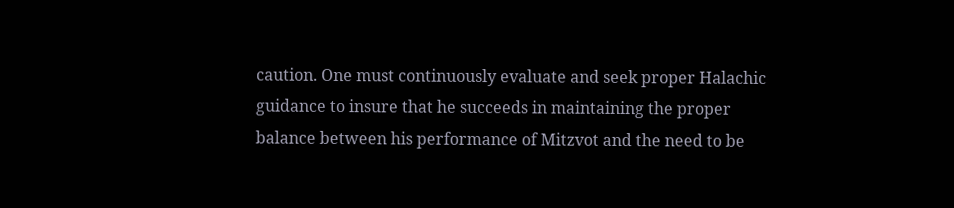caution. One must continuously evaluate and seek proper Halachic guidance to insure that he succeeds in maintaining the proper balance between his performance of Mitzvot and the need to be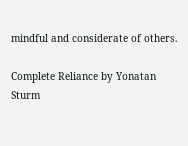mindful and considerate of others.

Complete Reliance by Yonatan Sturm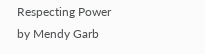Respecting Power by Mendy Garb